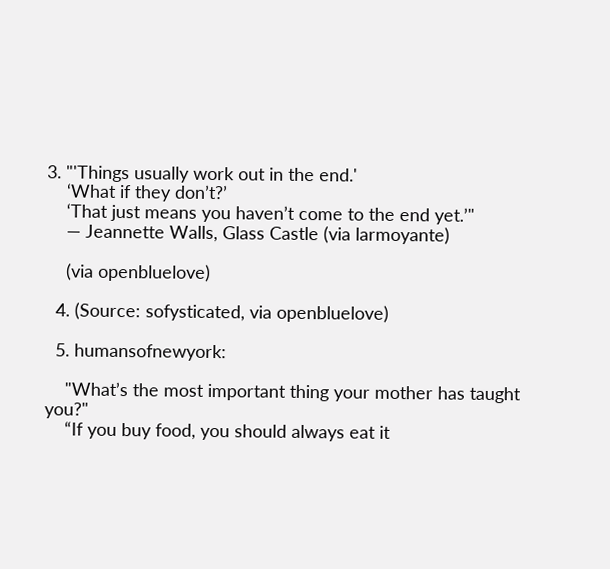3. "'Things usually work out in the end.'
    ‘What if they don’t?’
    ‘That just means you haven’t come to the end yet.’"
    — Jeannette Walls, Glass Castle (via larmoyante)

    (via openbluelove)

  4. (Source: sofysticated, via openbluelove)

  5. humansofnewyork:

    "What’s the most important thing your mother has taught you?"
    “If you buy food, you should always eat it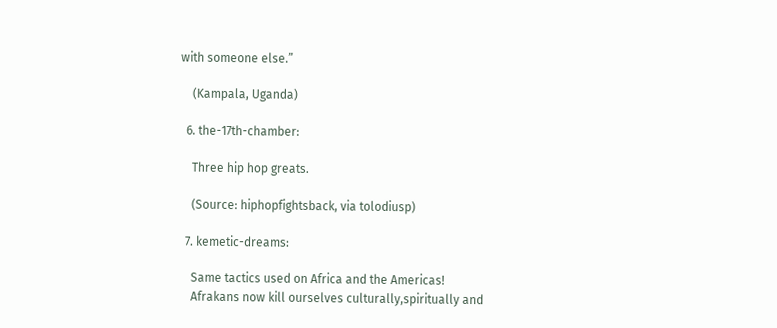with someone else.”

    (Kampala, Uganda)

  6. the-17th-chamber:

    Three hip hop greats.

    (Source: hiphopfightsback, via tolodiusp)

  7. kemetic-dreams:

    Same tactics used on Africa and the Americas!
    Afrakans now kill ourselves culturally,spiritually and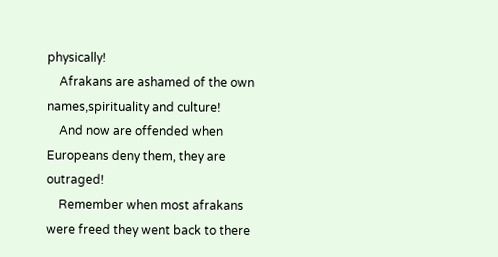physically!
    Afrakans are ashamed of the own names,spirituality and culture!
    And now are offended when Europeans deny them, they are outraged!
    Remember when most afrakans were freed they went back to there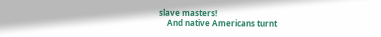slave masters!
    And native Americans turnt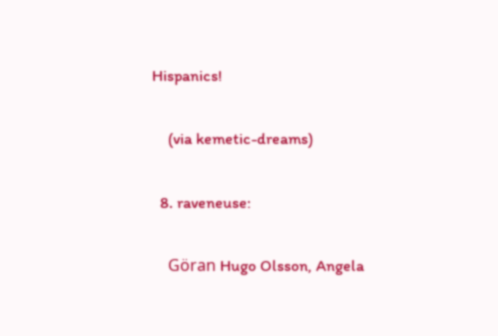Hispanics!

    (via kemetic-dreams)

  8. raveneuse:

    Göran Hugo Olsson, Angela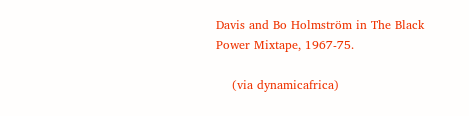Davis and Bo Holmström in The Black Power Mixtape, 1967-75.

    (via dynamicafrica)